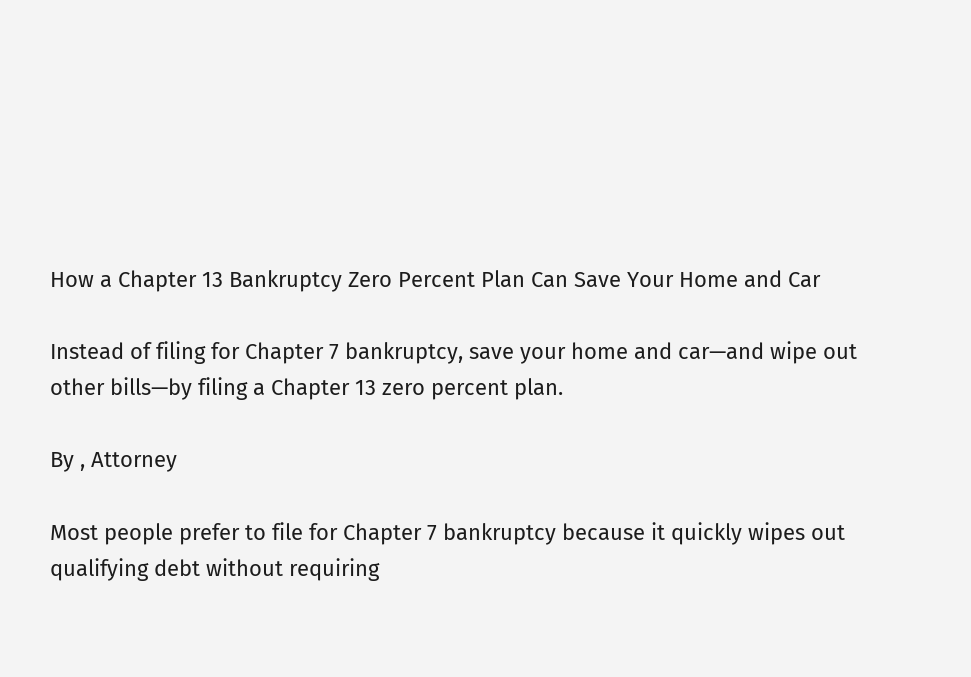How a Chapter 13 Bankruptcy Zero Percent Plan Can Save Your Home and Car

Instead of filing for Chapter 7 bankruptcy, save your home and car—and wipe out other bills—by filing a Chapter 13 zero percent plan.

By , Attorney

Most people prefer to file for Chapter 7 bankruptcy because it quickly wipes out qualifying debt without requiring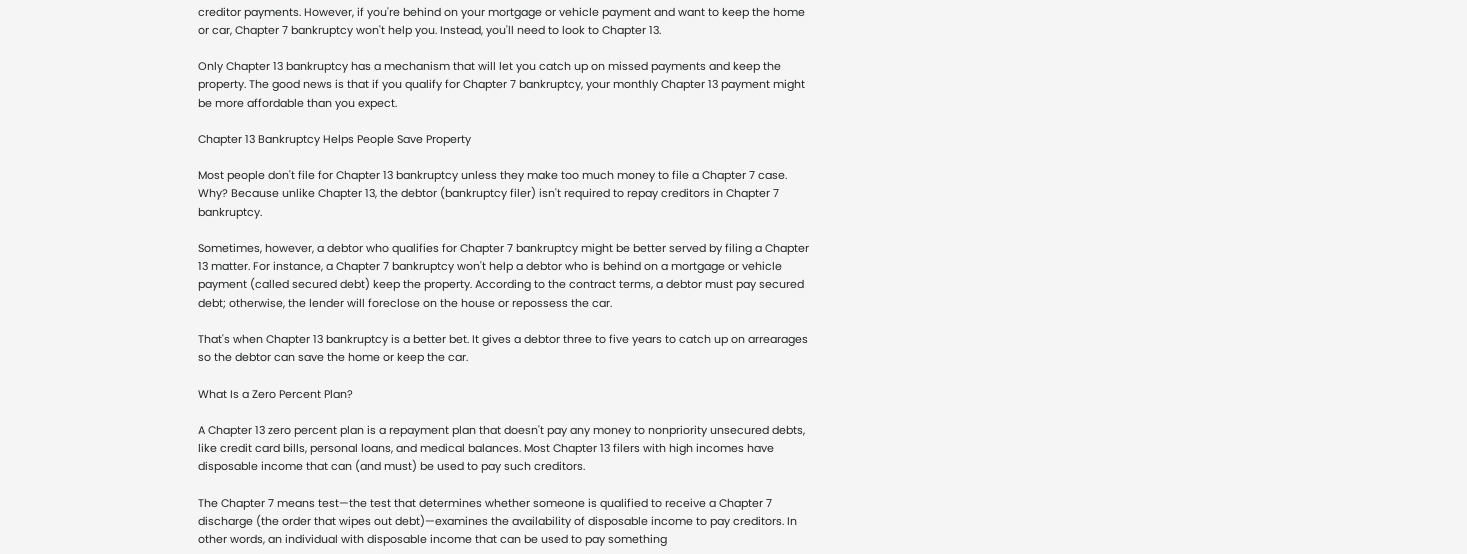creditor payments. However, if you're behind on your mortgage or vehicle payment and want to keep the home or car, Chapter 7 bankruptcy won't help you. Instead, you'll need to look to Chapter 13.

Only Chapter 13 bankruptcy has a mechanism that will let you catch up on missed payments and keep the property. The good news is that if you qualify for Chapter 7 bankruptcy, your monthly Chapter 13 payment might be more affordable than you expect.

Chapter 13 Bankruptcy Helps People Save Property

Most people don't file for Chapter 13 bankruptcy unless they make too much money to file a Chapter 7 case. Why? Because unlike Chapter 13, the debtor (bankruptcy filer) isn't required to repay creditors in Chapter 7 bankruptcy.

Sometimes, however, a debtor who qualifies for Chapter 7 bankruptcy might be better served by filing a Chapter 13 matter. For instance, a Chapter 7 bankruptcy won't help a debtor who is behind on a mortgage or vehicle payment (called secured debt) keep the property. According to the contract terms, a debtor must pay secured debt; otherwise, the lender will foreclose on the house or repossess the car.

That's when Chapter 13 bankruptcy is a better bet. It gives a debtor three to five years to catch up on arrearages so the debtor can save the home or keep the car.

What Is a Zero Percent Plan?

A Chapter 13 zero percent plan is a repayment plan that doesn't pay any money to nonpriority unsecured debts, like credit card bills, personal loans, and medical balances. Most Chapter 13 filers with high incomes have disposable income that can (and must) be used to pay such creditors.

The Chapter 7 means test—the test that determines whether someone is qualified to receive a Chapter 7 discharge (the order that wipes out debt)—examines the availability of disposable income to pay creditors. In other words, an individual with disposable income that can be used to pay something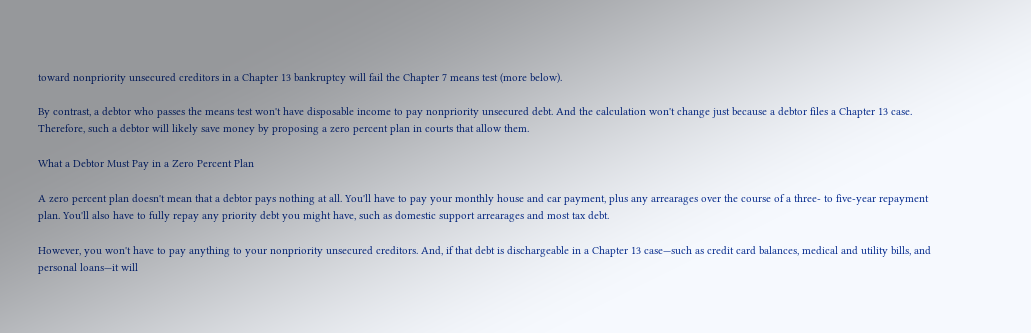toward nonpriority unsecured creditors in a Chapter 13 bankruptcy will fail the Chapter 7 means test (more below).

By contrast, a debtor who passes the means test won't have disposable income to pay nonpriority unsecured debt. And the calculation won't change just because a debtor files a Chapter 13 case. Therefore, such a debtor will likely save money by proposing a zero percent plan in courts that allow them.

What a Debtor Must Pay in a Zero Percent Plan

A zero percent plan doesn't mean that a debtor pays nothing at all. You'll have to pay your monthly house and car payment, plus any arrearages over the course of a three- to five-year repayment plan. You'll also have to fully repay any priority debt you might have, such as domestic support arrearages and most tax debt.

However, you won't have to pay anything to your nonpriority unsecured creditors. And, if that debt is dischargeable in a Chapter 13 case—such as credit card balances, medical and utility bills, and personal loans—it will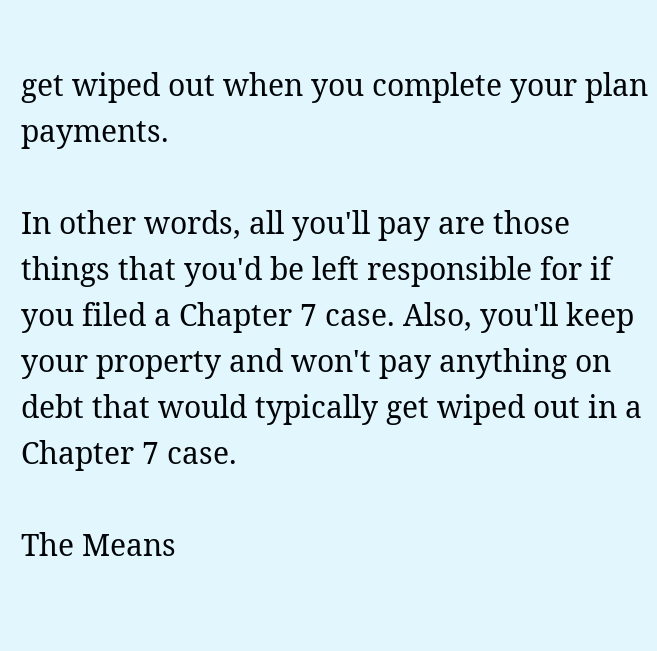get wiped out when you complete your plan payments.

In other words, all you'll pay are those things that you'd be left responsible for if you filed a Chapter 7 case. Also, you'll keep your property and won't pay anything on debt that would typically get wiped out in a Chapter 7 case.

The Means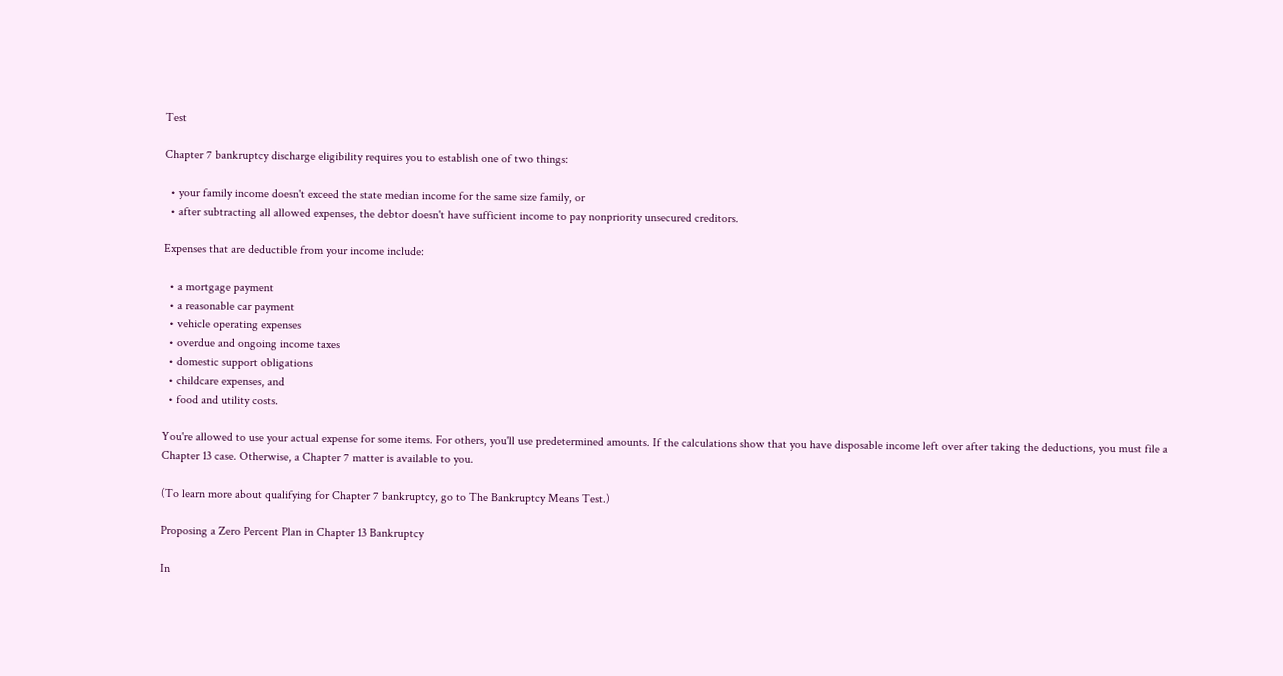Test

Chapter 7 bankruptcy discharge eligibility requires you to establish one of two things:

  • your family income doesn't exceed the state median income for the same size family, or
  • after subtracting all allowed expenses, the debtor doesn't have sufficient income to pay nonpriority unsecured creditors.

Expenses that are deductible from your income include:

  • a mortgage payment
  • a reasonable car payment
  • vehicle operating expenses
  • overdue and ongoing income taxes
  • domestic support obligations
  • childcare expenses, and
  • food and utility costs.

You're allowed to use your actual expense for some items. For others, you'll use predetermined amounts. If the calculations show that you have disposable income left over after taking the deductions, you must file a Chapter 13 case. Otherwise, a Chapter 7 matter is available to you.

(To learn more about qualifying for Chapter 7 bankruptcy, go to The Bankruptcy Means Test.)

Proposing a Zero Percent Plan in Chapter 13 Bankruptcy

In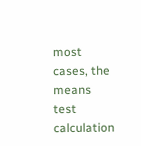most cases, the means test calculation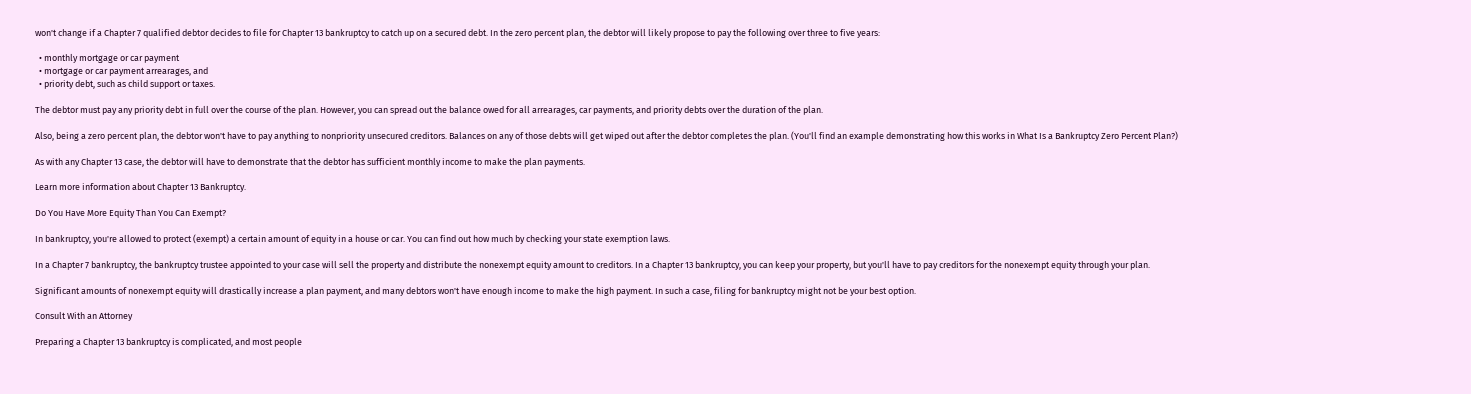won't change if a Chapter 7 qualified debtor decides to file for Chapter 13 bankruptcy to catch up on a secured debt. In the zero percent plan, the debtor will likely propose to pay the following over three to five years:

  • monthly mortgage or car payment
  • mortgage or car payment arrearages, and
  • priority debt, such as child support or taxes.

The debtor must pay any priority debt in full over the course of the plan. However, you can spread out the balance owed for all arrearages, car payments, and priority debts over the duration of the plan.

Also, being a zero percent plan, the debtor won't have to pay anything to nonpriority unsecured creditors. Balances on any of those debts will get wiped out after the debtor completes the plan. (You'll find an example demonstrating how this works in What Is a Bankruptcy Zero Percent Plan?)

As with any Chapter 13 case, the debtor will have to demonstrate that the debtor has sufficient monthly income to make the plan payments.

Learn more information about Chapter 13 Bankruptcy.

Do You Have More Equity Than You Can Exempt?

In bankruptcy, you're allowed to protect (exempt) a certain amount of equity in a house or car. You can find out how much by checking your state exemption laws.

In a Chapter 7 bankruptcy, the bankruptcy trustee appointed to your case will sell the property and distribute the nonexempt equity amount to creditors. In a Chapter 13 bankruptcy, you can keep your property, but you'll have to pay creditors for the nonexempt equity through your plan.

Significant amounts of nonexempt equity will drastically increase a plan payment, and many debtors won't have enough income to make the high payment. In such a case, filing for bankruptcy might not be your best option.

Consult With an Attorney

Preparing a Chapter 13 bankruptcy is complicated, and most people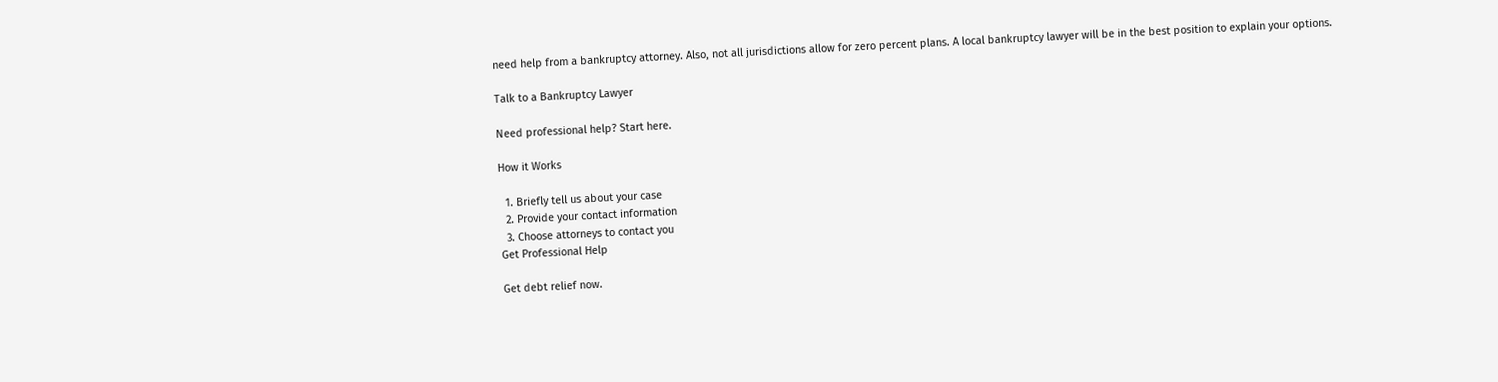need help from a bankruptcy attorney. Also, not all jurisdictions allow for zero percent plans. A local bankruptcy lawyer will be in the best position to explain your options.

Talk to a Bankruptcy Lawyer

Need professional help? Start here.

How it Works

  1. Briefly tell us about your case
  2. Provide your contact information
  3. Choose attorneys to contact you
Get Professional Help

Get debt relief now.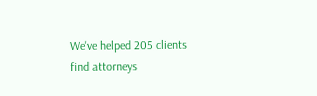We've helped 205 clients find attorneys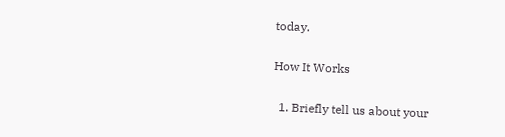today.

How It Works

  1. Briefly tell us about your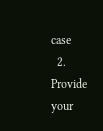case
  2. Provide your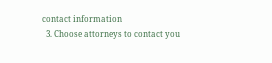contact information
  3. Choose attorneys to contact you